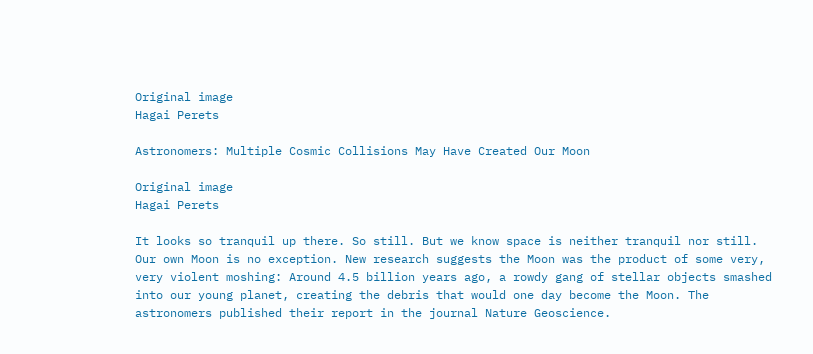Original image
Hagai Perets

Astronomers: Multiple Cosmic Collisions May Have Created Our Moon

Original image
Hagai Perets

It looks so tranquil up there. So still. But we know space is neither tranquil nor still. Our own Moon is no exception. New research suggests the Moon was the product of some very, very violent moshing: Around 4.5 billion years ago, a rowdy gang of stellar objects smashed into our young planet, creating the debris that would one day become the Moon. The astronomers published their report in the journal Nature Geoscience.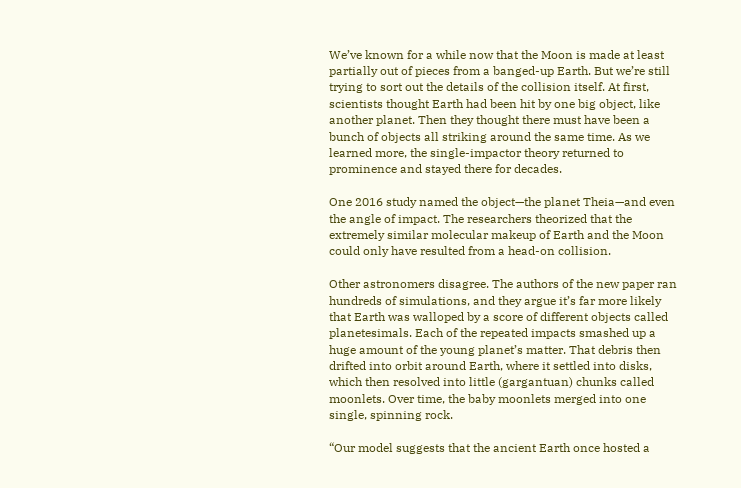We’ve known for a while now that the Moon is made at least partially out of pieces from a banged-up Earth. But we’re still trying to sort out the details of the collision itself. At first, scientists thought Earth had been hit by one big object, like another planet. Then they thought there must have been a bunch of objects all striking around the same time. As we learned more, the single-impactor theory returned to prominence and stayed there for decades.

One 2016 study named the object—the planet Theia—and even the angle of impact. The researchers theorized that the extremely similar molecular makeup of Earth and the Moon could only have resulted from a head-on collision.

Other astronomers disagree. The authors of the new paper ran hundreds of simulations, and they argue it’s far more likely that Earth was walloped by a score of different objects called planetesimals. Each of the repeated impacts smashed up a huge amount of the young planet’s matter. That debris then drifted into orbit around Earth, where it settled into disks, which then resolved into little (gargantuan) chunks called moonlets. Over time, the baby moonlets merged into one single, spinning rock.

“Our model suggests that the ancient Earth once hosted a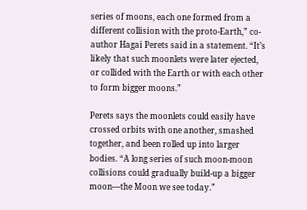series of moons, each one formed from a different collision with the proto-Earth,” co-author Hagai Perets said in a statement. “It’s likely that such moonlets were later ejected, or collided with the Earth or with each other to form bigger moons.”

Perets says the moonlets could easily have crossed orbits with one another, smashed together, and been rolled up into larger bodies. “A long series of such moon-moon collisions could gradually build-up a bigger moon—the Moon we see today.”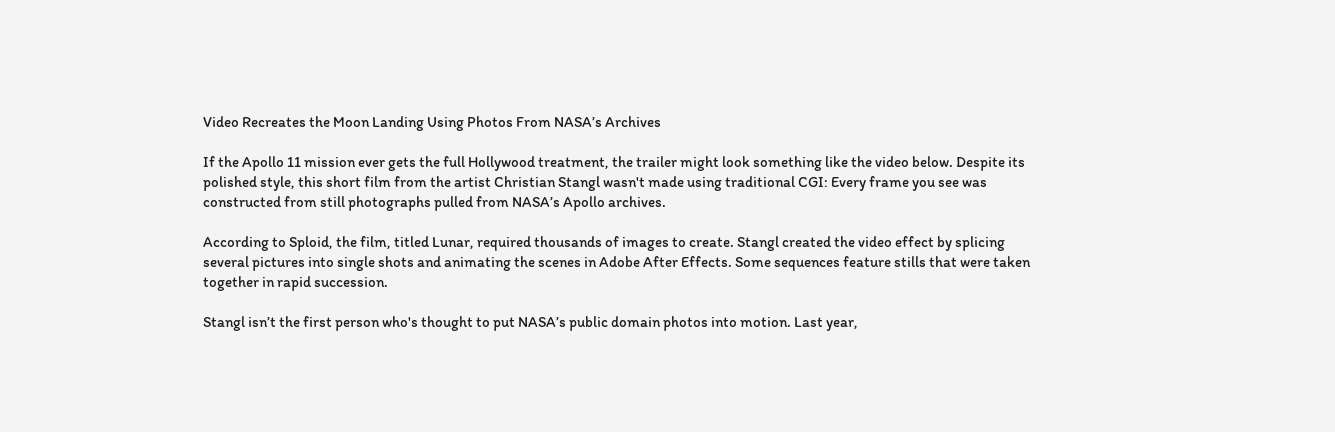Video Recreates the Moon Landing Using Photos From NASA’s Archives

If the Apollo 11 mission ever gets the full Hollywood treatment, the trailer might look something like the video below. Despite its polished style, this short film from the artist Christian Stangl wasn't made using traditional CGI: Every frame you see was constructed from still photographs pulled from NASA’s Apollo archives.

According to Sploid, the film, titled Lunar, required thousands of images to create. Stangl created the video effect by splicing several pictures into single shots and animating the scenes in Adobe After Effects. Some sequences feature stills that were taken together in rapid succession.

Stangl isn’t the first person who's thought to put NASA’s public domain photos into motion. Last year,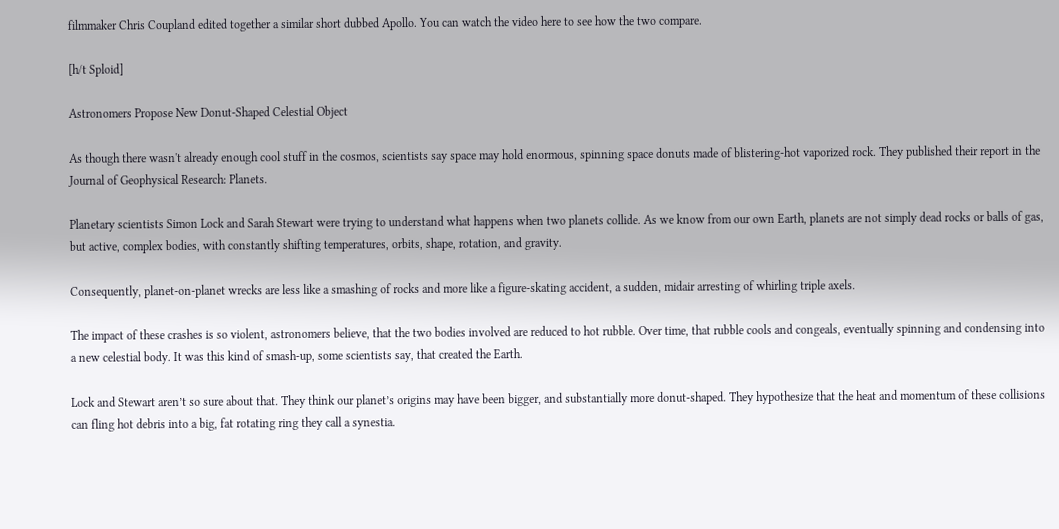filmmaker Chris Coupland edited together a similar short dubbed Apollo. You can watch the video here to see how the two compare.

[h/t Sploid]

Astronomers Propose New Donut-Shaped Celestial Object

As though there wasn't already enough cool stuff in the cosmos, scientists say space may hold enormous, spinning space donuts made of blistering-hot vaporized rock. They published their report in the Journal of Geophysical Research: Planets.

Planetary scientists Simon Lock and Sarah Stewart were trying to understand what happens when two planets collide. As we know from our own Earth, planets are not simply dead rocks or balls of gas, but active, complex bodies, with constantly shifting temperatures, orbits, shape, rotation, and gravity.

Consequently, planet-on-planet wrecks are less like a smashing of rocks and more like a figure-skating accident, a sudden, midair arresting of whirling triple axels.

The impact of these crashes is so violent, astronomers believe, that the two bodies involved are reduced to hot rubble. Over time, that rubble cools and congeals, eventually spinning and condensing into a new celestial body. It was this kind of smash-up, some scientists say, that created the Earth.

Lock and Stewart aren’t so sure about that. They think our planet’s origins may have been bigger, and substantially more donut-shaped. They hypothesize that the heat and momentum of these collisions can fling hot debris into a big, fat rotating ring they call a synestia.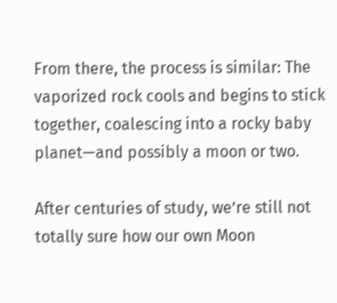From there, the process is similar: The vaporized rock cools and begins to stick together, coalescing into a rocky baby planet—and possibly a moon or two.

After centuries of study, we’re still not totally sure how our own Moon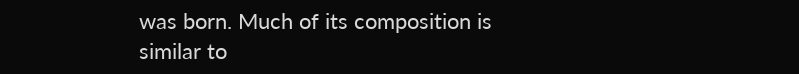was born. Much of its composition is similar to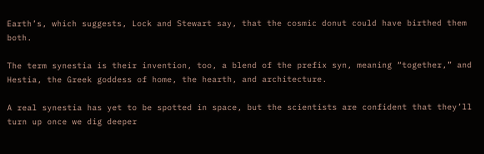Earth’s, which suggests, Lock and Stewart say, that the cosmic donut could have birthed them both.

The term synestia is their invention, too, a blend of the prefix syn, meaning “together,” and Hestia, the Greek goddess of home, the hearth, and architecture.

A real synestia has yet to be spotted in space, but the scientists are confident that they’ll turn up once we dig deeper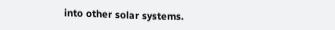into other solar systems.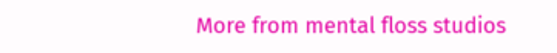More from mental floss studios